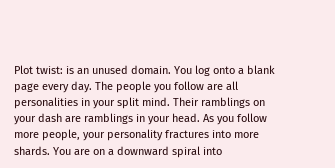Plot twist: is an unused domain. You log onto a blank page every day. The people you follow are all personalities in your split mind. Their ramblings on your dash are ramblings in your head. As you follow more people, your personality fractures into more shards. You are on a downward spiral into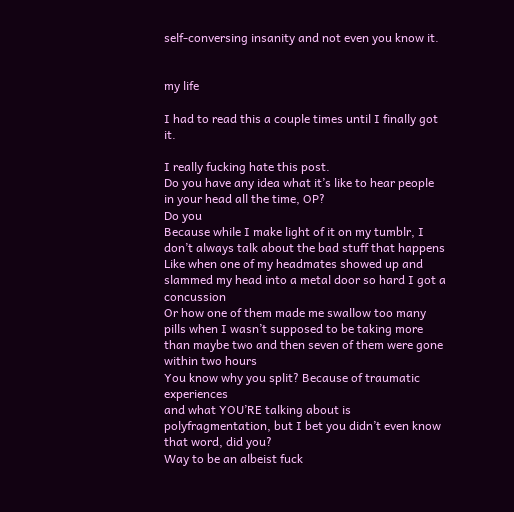self-conversing insanity and not even you know it.


my life

I had to read this a couple times until I finally got it.

I really fucking hate this post.
Do you have any idea what it’s like to hear people in your head all the time, OP?
Do you
Because while I make light of it on my tumblr, I don’t always talk about the bad stuff that happens
Like when one of my headmates showed up and slammed my head into a metal door so hard I got a concussion
Or how one of them made me swallow too many pills when I wasn’t supposed to be taking more than maybe two and then seven of them were gone within two hours
You know why you split? Because of traumatic experiences
and what YOU’RE talking about is polyfragmentation, but I bet you didn’t even know that word, did you?
Way to be an albeist fuck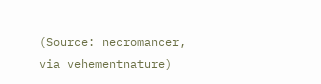(Source: necromancer, via vehementnature)